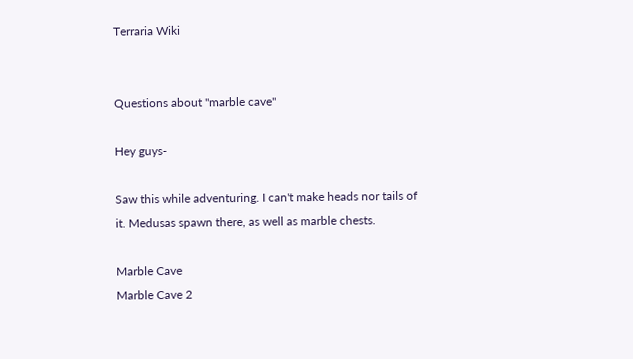Terraria Wiki


Questions about "marble cave"

Hey guys-

Saw this while adventuring. I can't make heads nor tails of it. Medusas spawn there, as well as marble chests.

Marble Cave
Marble Cave 2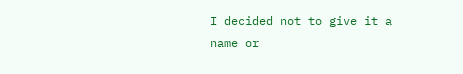I decided not to give it a name or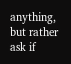anything, but rather ask if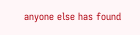anyone else has found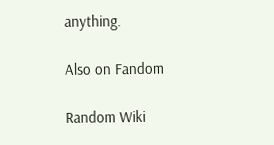anything.

Also on Fandom

Random Wiki